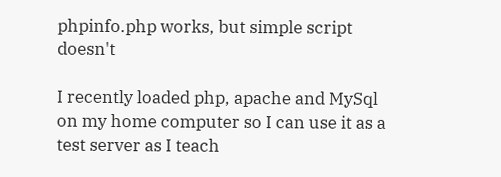phpinfo.php works, but simple script doesn't

I recently loaded php, apache and MySql on my home computer so I can use it as a test server as I teach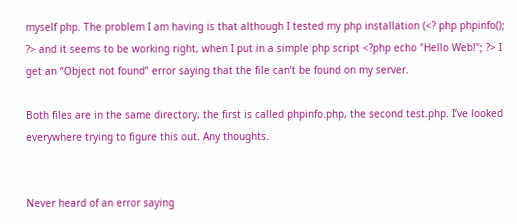myself php. The problem I am having is that although I tested my php installation (<? php phpinfo(); ?> and it seems to be working right, when I put in a simple php script <?php echo "Hello Web!"; ?> I get an “Object not found” error saying that the file can’t be found on my server.

Both files are in the same directory, the first is called phpinfo.php, the second test.php. I’ve looked everywhere trying to figure this out. Any thoughts.


Never heard of an error saying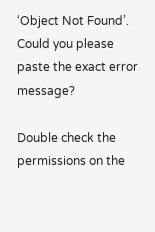‘Object Not Found’. Could you please paste the exact error message?

Double check the permissions on the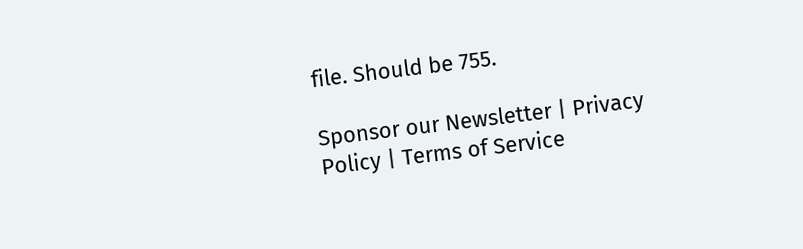file. Should be 755.

Sponsor our Newsletter | Privacy Policy | Terms of Service